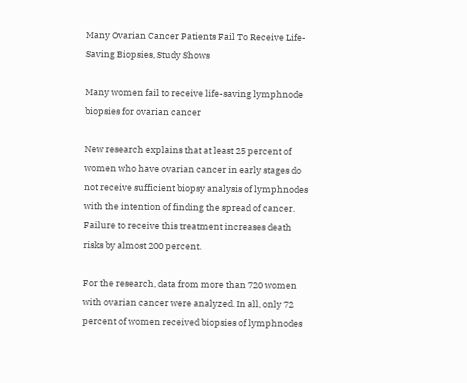Many Ovarian Cancer Patients Fail To Receive Life-Saving Biopsies, Study Shows

Many women fail to receive life-saving lymphnode biopsies for ovarian cancer

New research explains that at least 25 percent of women who have ovarian cancer in early stages do not receive sufficient biopsy analysis of lymphnodes with the intention of finding the spread of cancer. Failure to receive this treatment increases death risks by almost 200 percent.

For the research, data from more than 720 women with ovarian cancer were analyzed. In all, only 72 percent of women received biopsies of lymphnodes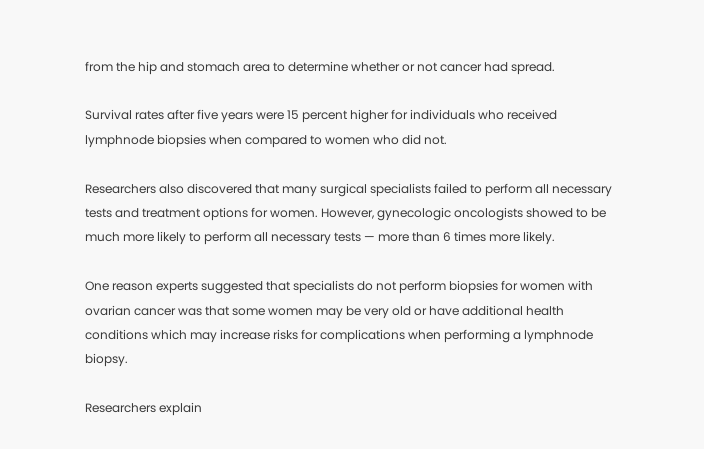from the hip and stomach area to determine whether or not cancer had spread.

Survival rates after five years were 15 percent higher for individuals who received lymphnode biopsies when compared to women who did not.

Researchers also discovered that many surgical specialists failed to perform all necessary tests and treatment options for women. However, gynecologic oncologists showed to be much more likely to perform all necessary tests — more than 6 times more likely.

One reason experts suggested that specialists do not perform biopsies for women with ovarian cancer was that some women may be very old or have additional health conditions which may increase risks for complications when performing a lymphnode biopsy.

Researchers explain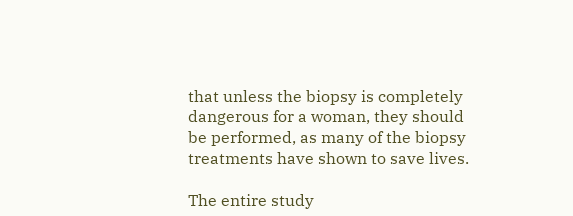that unless the biopsy is completely dangerous for a woman, they should be performed, as many of the biopsy treatments have shown to save lives.

The entire study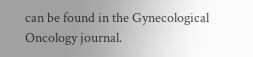can be found in the Gynecological Oncology journal.